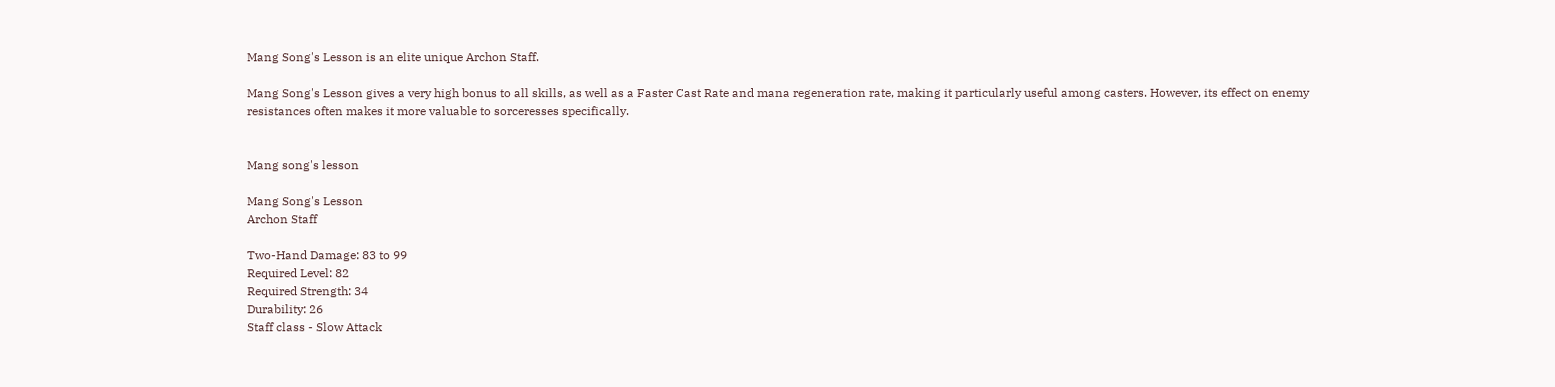Mang Song's Lesson is an elite unique Archon Staff.

Mang Song's Lesson gives a very high bonus to all skills, as well as a Faster Cast Rate and mana regeneration rate, making it particularly useful among casters. However, its effect on enemy resistances often makes it more valuable to sorceresses specifically.


Mang song's lesson

Mang Song's Lesson
Archon Staff

Two-Hand Damage: 83 to 99
Required Level: 82
Required Strength: 34
Durability: 26
Staff class - Slow Attack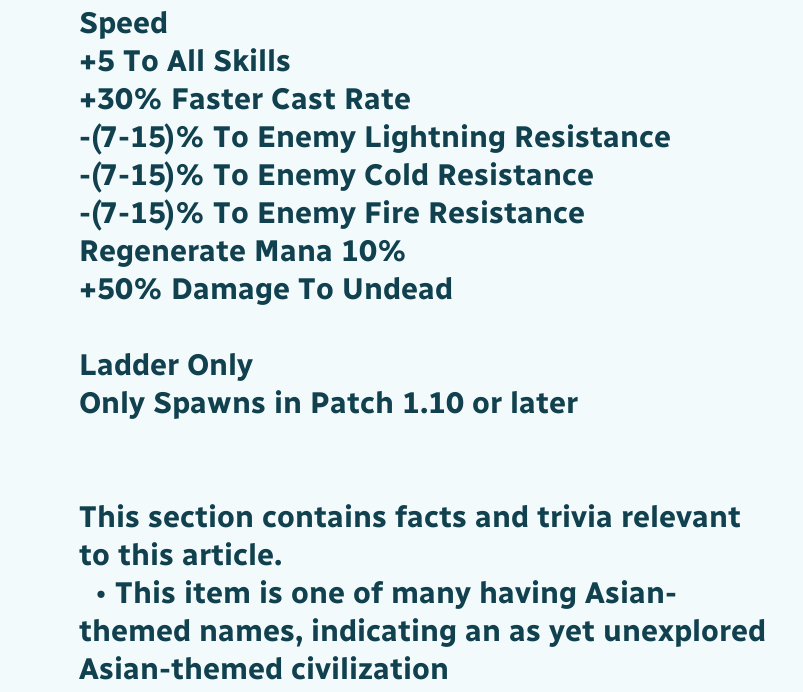Speed
+5 To All Skills
+30% Faster Cast Rate
-(7-15)% To Enemy Lightning Resistance
-(7-15)% To Enemy Cold Resistance
-(7-15)% To Enemy Fire Resistance
Regenerate Mana 10%
+50% Damage To Undead

Ladder Only
Only Spawns in Patch 1.10 or later


This section contains facts and trivia relevant to this article.
  • This item is one of many having Asian-themed names, indicating an as yet unexplored Asian-themed civilization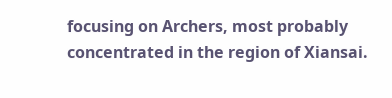focusing on Archers, most probably concentrated in the region of Xiansai.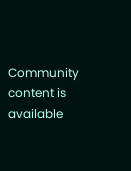Community content is available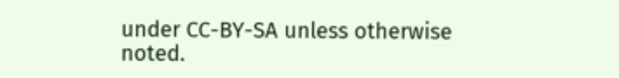under CC-BY-SA unless otherwise noted.